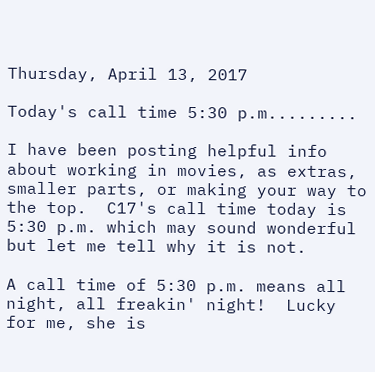Thursday, April 13, 2017

Today's call time 5:30 p.m.........

I have been posting helpful info about working in movies, as extras, smaller parts, or making your way to the top.  C17's call time today is 5:30 p.m. which may sound wonderful but let me tell why it is not.

A call time of 5:30 p.m. means all night, all freakin' night!  Lucky for me, she is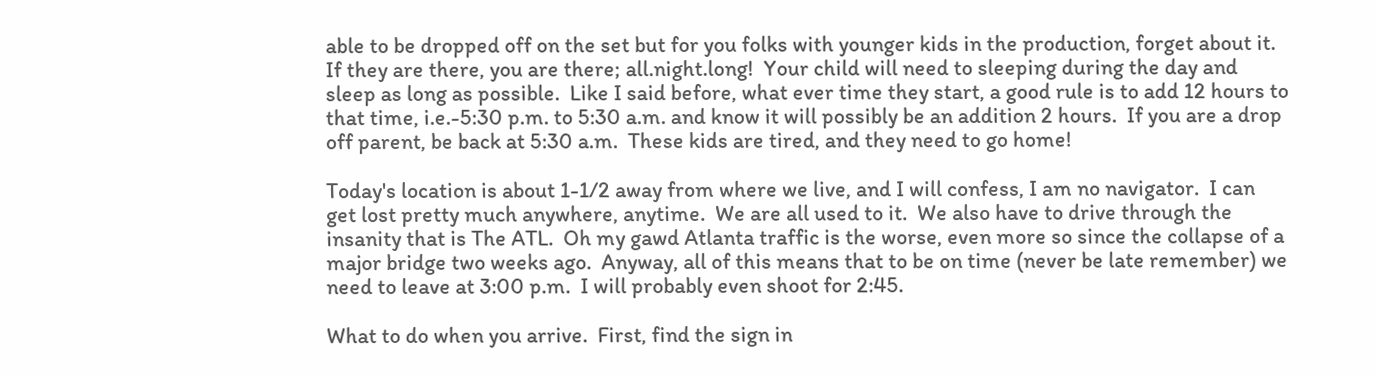able to be dropped off on the set but for you folks with younger kids in the production, forget about it.  If they are there, you are there; all.night.long!  Your child will need to sleeping during the day and sleep as long as possible.  Like I said before, what ever time they start, a good rule is to add 12 hours to that time, i.e.-5:30 p.m. to 5:30 a.m. and know it will possibly be an addition 2 hours.  If you are a drop off parent, be back at 5:30 a.m.  These kids are tired, and they need to go home!

Today's location is about 1-1/2 away from where we live, and I will confess, I am no navigator.  I can get lost pretty much anywhere, anytime.  We are all used to it.  We also have to drive through the insanity that is The ATL.  Oh my gawd Atlanta traffic is the worse, even more so since the collapse of a major bridge two weeks ago.  Anyway, all of this means that to be on time (never be late remember) we need to leave at 3:00 p.m.  I will probably even shoot for 2:45.

What to do when you arrive.  First, find the sign in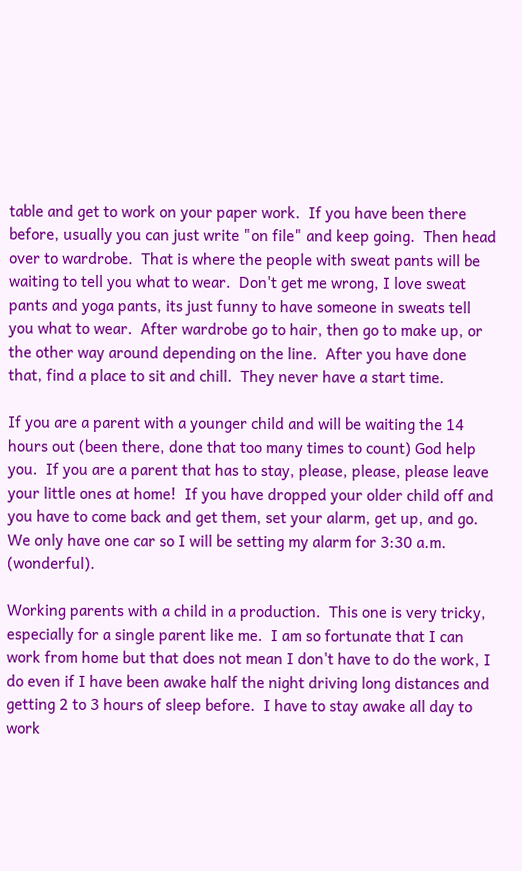table and get to work on your paper work.  If you have been there before, usually you can just write "on file" and keep going.  Then head over to wardrobe.  That is where the people with sweat pants will be waiting to tell you what to wear.  Don't get me wrong, I love sweat pants and yoga pants, its just funny to have someone in sweats tell you what to wear.  After wardrobe go to hair, then go to make up, or the other way around depending on the line.  After you have done that, find a place to sit and chill.  They never have a start time.

If you are a parent with a younger child and will be waiting the 14 hours out (been there, done that too many times to count) God help you.  If you are a parent that has to stay, please, please, please leave your little ones at home!  If you have dropped your older child off and you have to come back and get them, set your alarm, get up, and go.  We only have one car so I will be setting my alarm for 3:30 a.m. (wonderful).

Working parents with a child in a production.  This one is very tricky, especially for a single parent like me.  I am so fortunate that I can work from home but that does not mean I don't have to do the work, I do even if I have been awake half the night driving long distances and getting 2 to 3 hours of sleep before.  I have to stay awake all day to work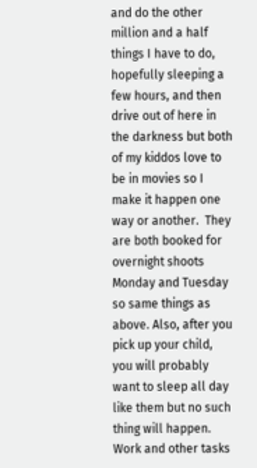and do the other million and a half things I have to do, hopefully sleeping a few hours, and then drive out of here in the darkness but both of my kiddos love to be in movies so I make it happen one way or another.  They are both booked for overnight shoots Monday and Tuesday so same things as above. Also, after you pick up your child, you will probably want to sleep all day like them but no such thing will happen.  Work and other tasks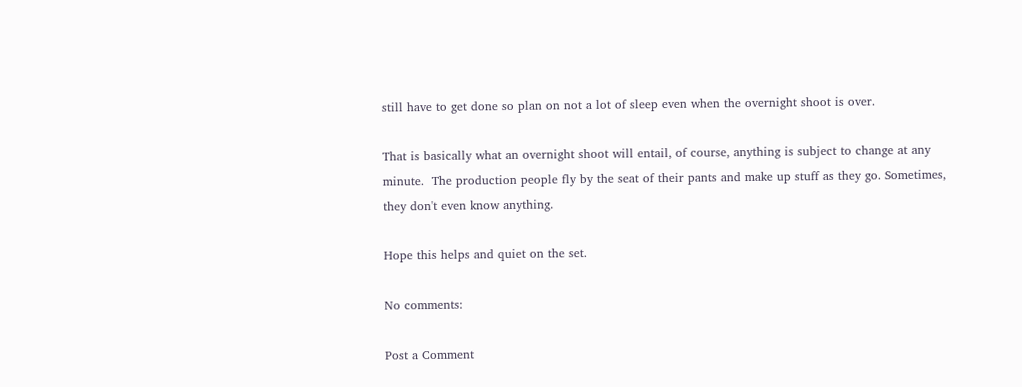still have to get done so plan on not a lot of sleep even when the overnight shoot is over.

That is basically what an overnight shoot will entail, of course, anything is subject to change at any minute.  The production people fly by the seat of their pants and make up stuff as they go. Sometimes, they don't even know anything.

Hope this helps and quiet on the set.

No comments:

Post a Comment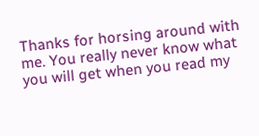Thanks for horsing around with me. You really never know what you will get when you read my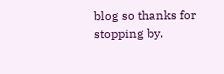blog so thanks for stopping by.